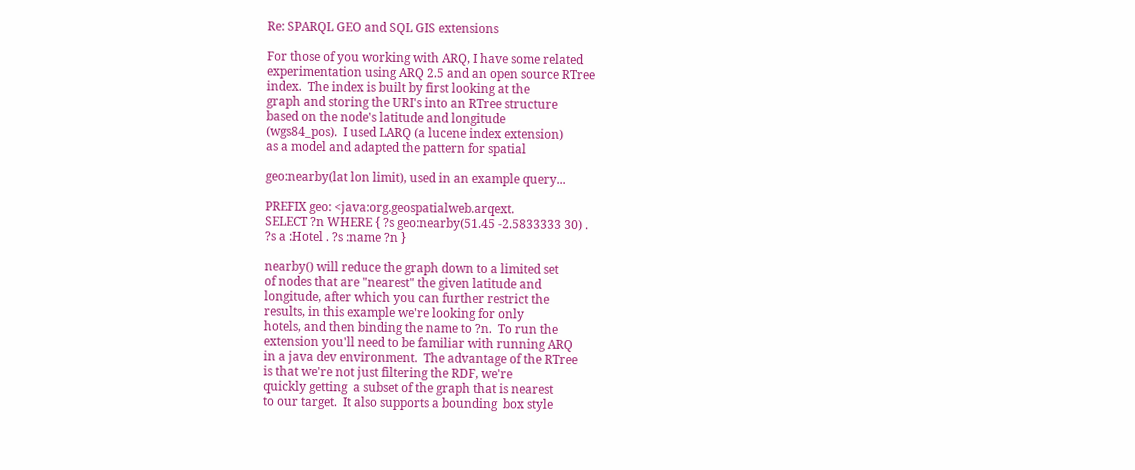Re: SPARQL GEO and SQL GIS extensions

For those of you working with ARQ, I have some related
experimentation using ARQ 2.5 and an open source RTree
index.  The index is built by first looking at the
graph and storing the URI's into an RTree structure
based on the node's latitude and longitude
(wgs84_pos).  I used LARQ (a lucene index extension)
as a model and adapted the pattern for spatial

geo:nearby(lat lon limit), used in an example query...

PREFIX geo: <java:org.geospatialweb.arqext.
SELECT ?n WHERE { ?s geo:nearby(51.45 -2.5833333 30) .
?s a :Hotel . ?s :name ?n }

nearby() will reduce the graph down to a limited set
of nodes that are "nearest" the given latitude and
longitude, after which you can further restrict the
results, in this example we're looking for only
hotels, and then binding the name to ?n.  To run the
extension you'll need to be familiar with running ARQ
in a java dev environment.  The advantage of the RTree
is that we're not just filtering the RDF, we're
quickly getting  a subset of the graph that is nearest
to our target.  It also supports a bounding  box style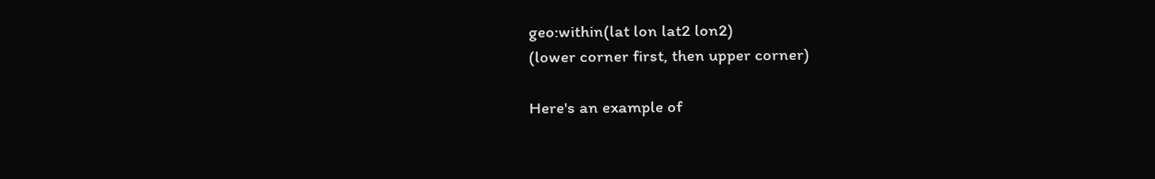geo:within(lat lon lat2 lon2)
(lower corner first, then upper corner)

Here's an example of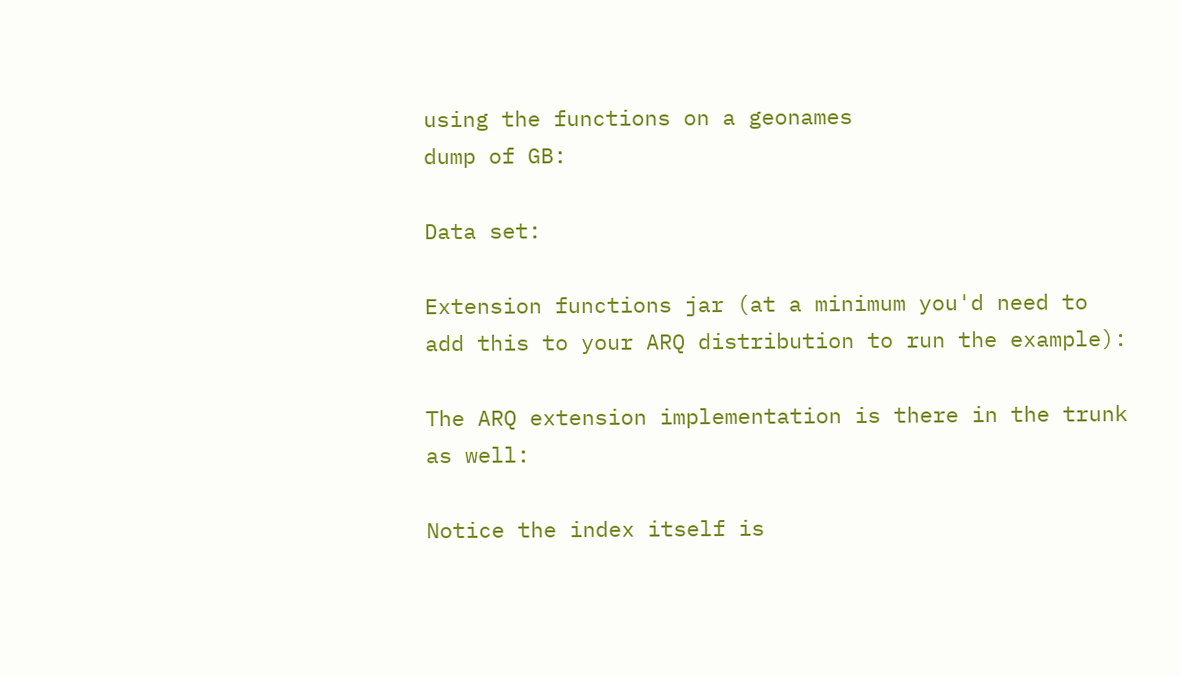using the functions on a geonames
dump of GB:

Data set:

Extension functions jar (at a minimum you'd need to
add this to your ARQ distribution to run the example):

The ARQ extension implementation is there in the trunk
as well:

Notice the index itself is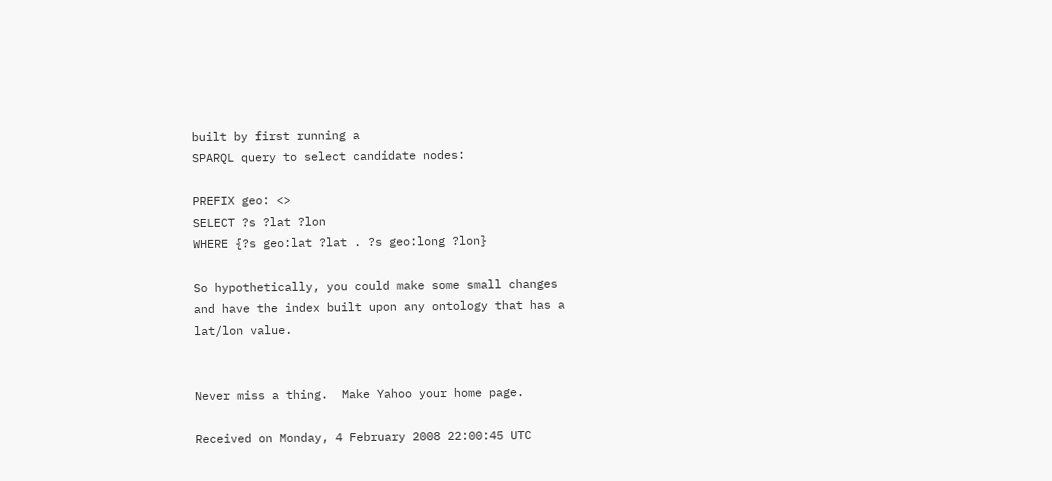built by first running a
SPARQL query to select candidate nodes:

PREFIX geo: <>
SELECT ?s ?lat ?lon
WHERE {?s geo:lat ?lat . ?s geo:long ?lon}

So hypothetically, you could make some small changes
and have the index built upon any ontology that has a
lat/lon value.


Never miss a thing.  Make Yahoo your home page.

Received on Monday, 4 February 2008 22:00:45 UTC